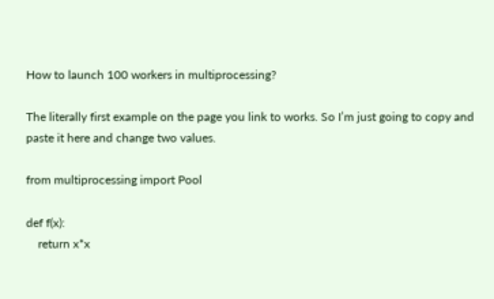How to launch 100 workers in multiprocessing?

The literally first example on the page you link to works. So I’m just going to copy and paste it here and change two values.

from multiprocessing import Pool

def f(x):
    return x*x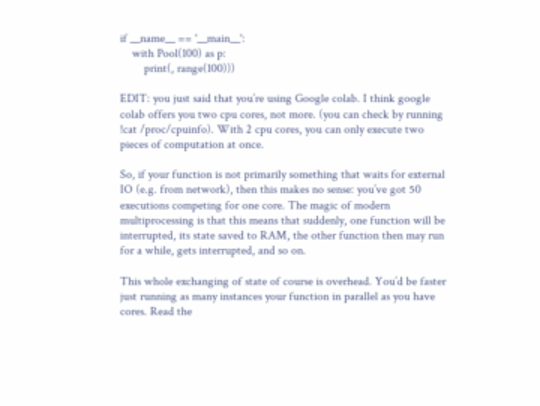if __name__ == '__main__':
    with Pool(100) as p:
        print(, range(100)))

EDIT: you just said that you’re using Google colab. I think google colab offers you two cpu cores, not more. (you can check by running !cat /proc/cpuinfo). With 2 cpu cores, you can only execute two pieces of computation at once.

So, if your function is not primarily something that waits for external IO (e.g. from network), then this makes no sense: you’ve got 50 executions competing for one core. The magic of modern multiprocessing is that this means that suddenly, one function will be interrupted, its state saved to RAM, the other function then may run for a while, gets interrupted, and so on.

This whole exchanging of state of course is overhead. You’d be faster just running as many instances your function in parallel as you have cores. Read the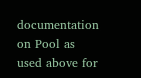documentation on Pool as used above for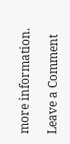more information.

Leave a Comment